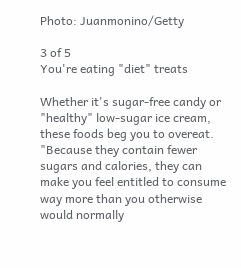Photo: Juanmonino/Getty

3 of 5
You're eating "diet" treats

Whether it's sugar-free candy or "healthy" low-sugar ice cream, these foods beg you to overeat. "Because they contain fewer sugars and calories, they can make you feel entitled to consume way more than you otherwise would normally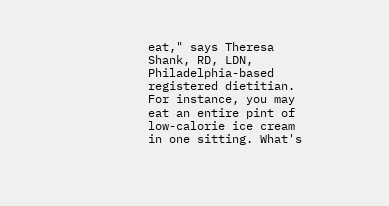eat," says Theresa Shank, RD, LDN, Philadelphia-based registered dietitian. For instance, you may eat an entire pint of low-calorie ice cream in one sitting. What's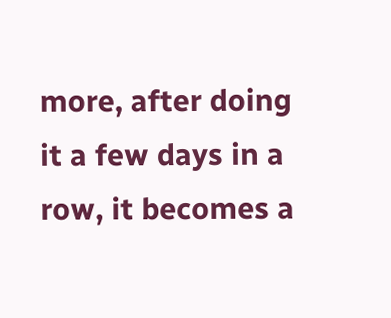more, after doing it a few days in a row, it becomes a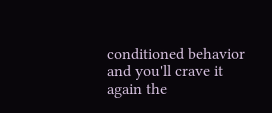conditioned behavior and you'll crave it again the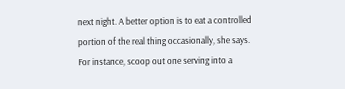next night. A better option is to eat a controlled portion of the real thing occasionally, she says. For instance, scoop out one serving into a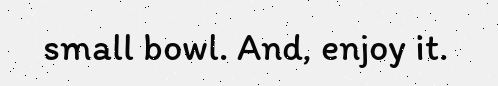small bowl. And, enjoy it.